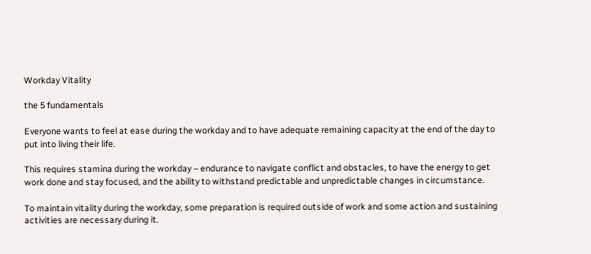Workday Vitality

the 5 fundamentals

Everyone wants to feel at ease during the workday and to have adequate remaining capacity at the end of the day to put into living their life.

This requires stamina during the workday – endurance to navigate conflict and obstacles, to have the energy to get work done and stay focused, and the ability to withstand predictable and unpredictable changes in circumstance.

To maintain vitality during the workday, some preparation is required outside of work and some action and sustaining activities are necessary during it.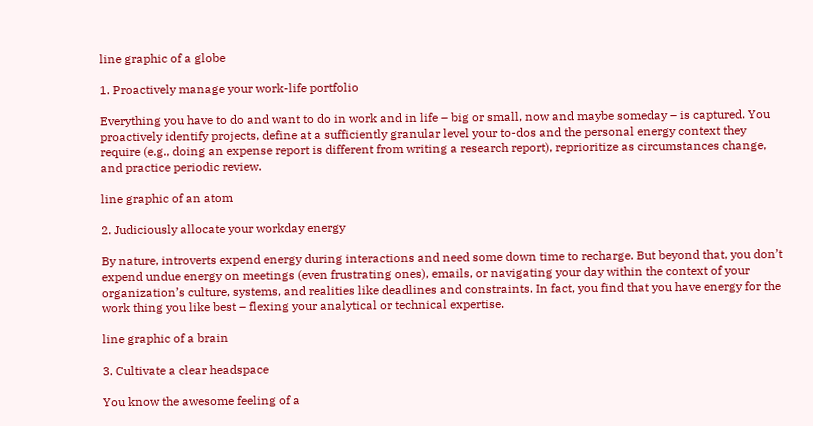line graphic of a globe

1. Proactively manage your work-life portfolio

Everything you have to do and want to do in work and in life – big or small, now and maybe someday – is captured. You proactively identify projects, define at a sufficiently granular level your to-dos and the personal energy context they require (e.g., doing an expense report is different from writing a research report), reprioritize as circumstances change, and practice periodic review.

line graphic of an atom

2. Judiciously allocate your workday energy

By nature, introverts expend energy during interactions and need some down time to recharge. But beyond that, you don’t expend undue energy on meetings (even frustrating ones), emails, or navigating your day within the context of your organization’s culture, systems, and realities like deadlines and constraints. In fact, you find that you have energy for the work thing you like best – flexing your analytical or technical expertise.

line graphic of a brain

3. Cultivate a clear headspace

You know the awesome feeling of a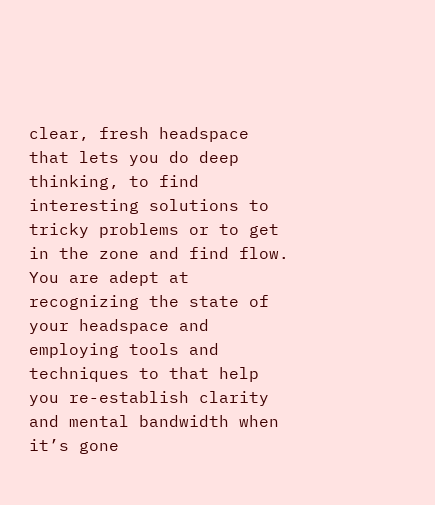clear, fresh headspace that lets you do deep thinking, to find interesting solutions to tricky problems or to get in the zone and find flow. You are adept at recognizing the state of your headspace and employing tools and techniques to that help you re-establish clarity and mental bandwidth when it’s gone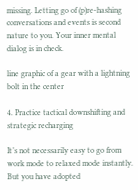missing. Letting go of (p)re-hashing conversations and events is second nature to you. Your inner mental dialog is in check.

line graphic of a gear with a lightning bolt in the center

4. Practice tactical downshifting and strategic recharging

It’s not necessarily easy to go from work mode to relaxed mode instantly. But you have adopted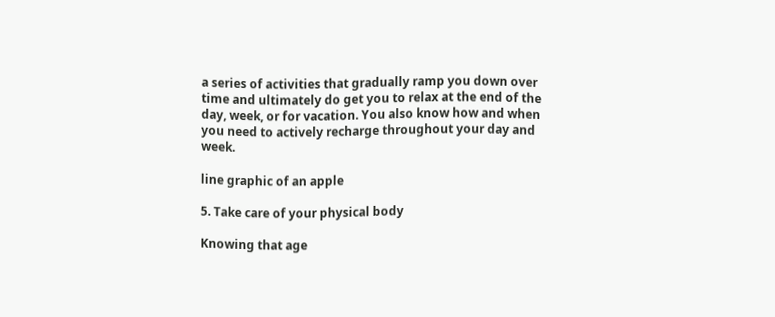a series of activities that gradually ramp you down over time and ultimately do get you to relax at the end of the day, week, or for vacation. You also know how and when you need to actively recharge throughout your day and week.

line graphic of an apple

5. Take care of your physical body

Knowing that age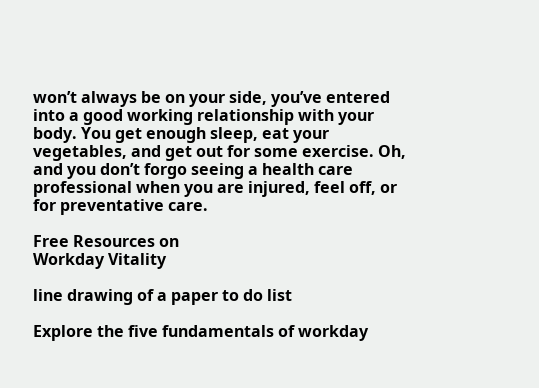won’t always be on your side, you’ve entered into a good working relationship with your body. You get enough sleep, eat your vegetables, and get out for some exercise. Oh, and you don’t forgo seeing a health care professional when you are injured, feel off, or for preventative care.

Free Resources on
Workday Vitality

line drawing of a paper to do list

Explore the five fundamentals of workday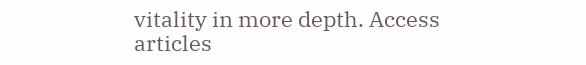vitality in more depth. Access articles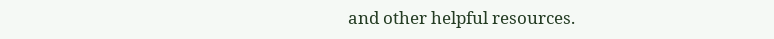and other helpful resources.